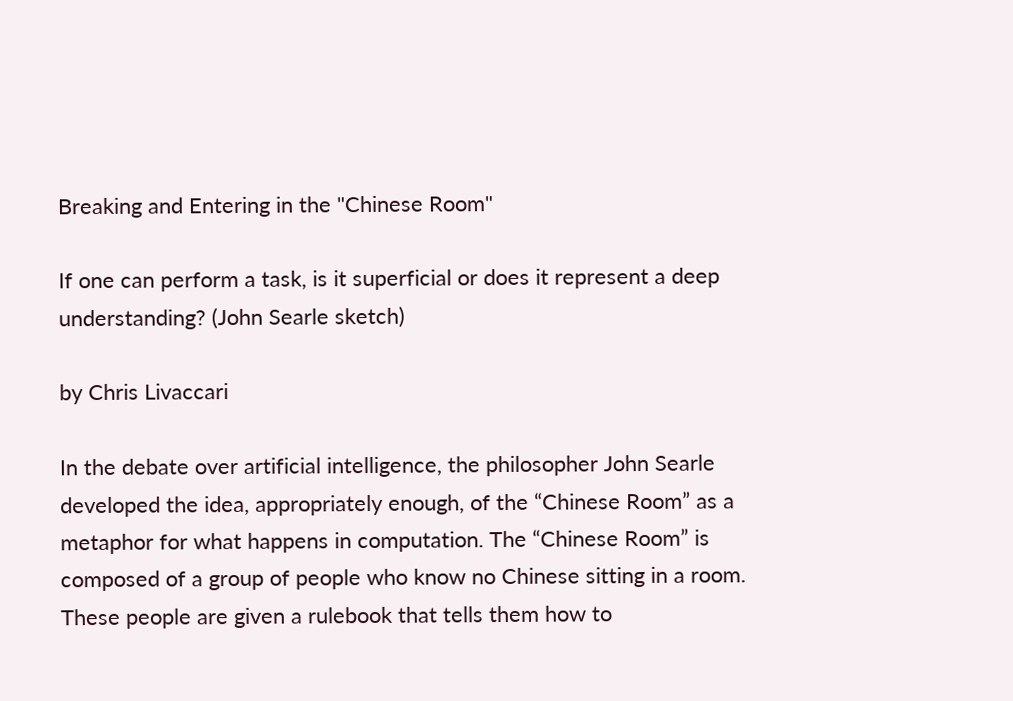Breaking and Entering in the "Chinese Room"

If one can perform a task, is it superficial or does it represent a deep understanding? (John Searle sketch)

by Chris Livaccari

In the debate over artificial intelligence, the philosopher John Searle developed the idea, appropriately enough, of the “Chinese Room” as a metaphor for what happens in computation. The “Chinese Room” is composed of a group of people who know no Chinese sitting in a room. These people are given a rulebook that tells them how to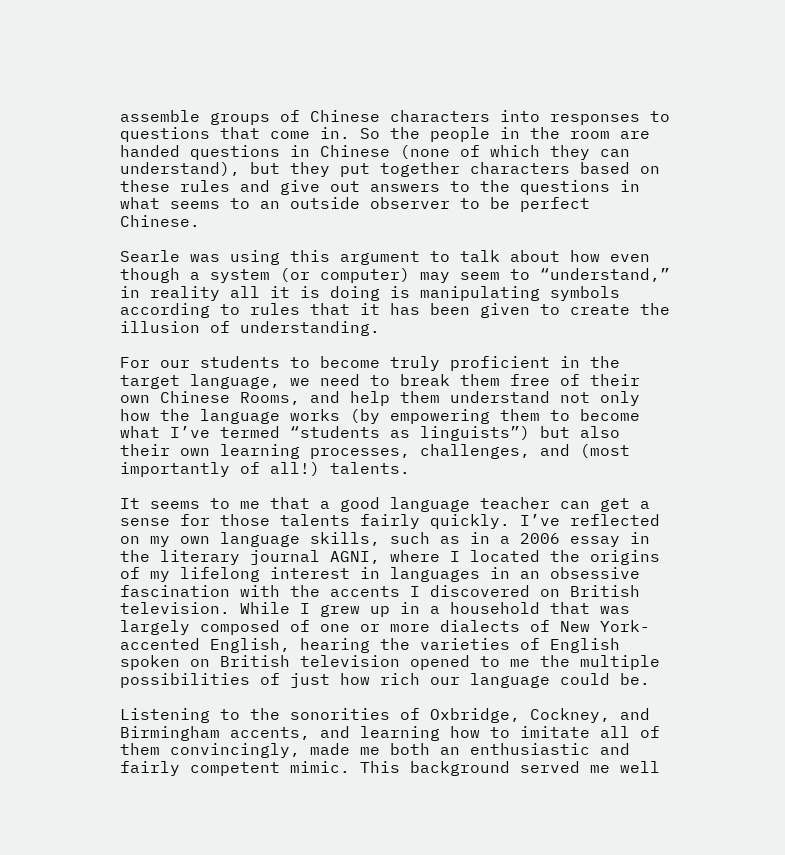assemble groups of Chinese characters into responses to questions that come in. So the people in the room are handed questions in Chinese (none of which they can understand), but they put together characters based on these rules and give out answers to the questions in what seems to an outside observer to be perfect Chinese.

Searle was using this argument to talk about how even though a system (or computer) may seem to “understand,” in reality all it is doing is manipulating symbols according to rules that it has been given to create the illusion of understanding.

For our students to become truly proficient in the target language, we need to break them free of their own Chinese Rooms, and help them understand not only how the language works (by empowering them to become what I’ve termed “students as linguists”) but also their own learning processes, challenges, and (most importantly of all!) talents.

It seems to me that a good language teacher can get a sense for those talents fairly quickly. I’ve reflected on my own language skills, such as in a 2006 essay in the literary journal AGNI, where I located the origins of my lifelong interest in languages in an obsessive fascination with the accents I discovered on British television. While I grew up in a household that was largely composed of one or more dialects of New York-accented English, hearing the varieties of English spoken on British television opened to me the multiple possibilities of just how rich our language could be.

Listening to the sonorities of Oxbridge, Cockney, and Birmingham accents, and learning how to imitate all of them convincingly, made me both an enthusiastic and fairly competent mimic. This background served me well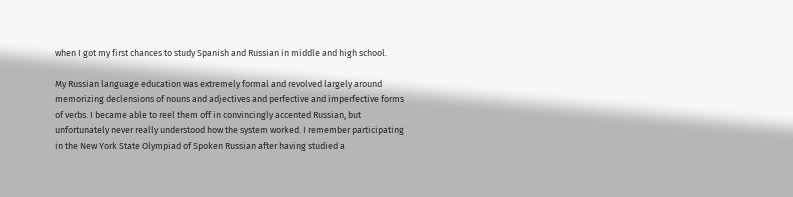when I got my first chances to study Spanish and Russian in middle and high school.

My Russian language education was extremely formal and revolved largely around memorizing declensions of nouns and adjectives and perfective and imperfective forms of verbs. I became able to reel them off in convincingly accented Russian, but unfortunately never really understood how the system worked. I remember participating in the New York State Olympiad of Spoken Russian after having studied a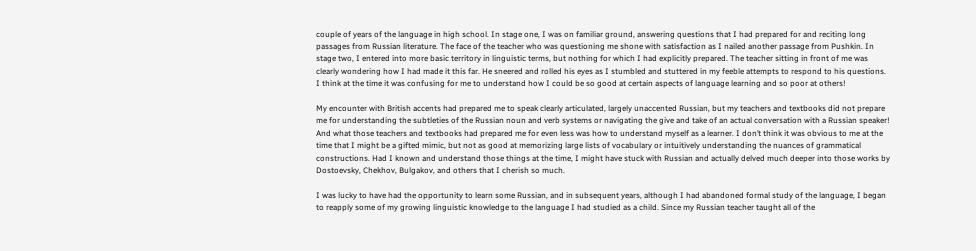couple of years of the language in high school. In stage one, I was on familiar ground, answering questions that I had prepared for and reciting long passages from Russian literature. The face of the teacher who was questioning me shone with satisfaction as I nailed another passage from Pushkin. In stage two, I entered into more basic territory in linguistic terms, but nothing for which I had explicitly prepared. The teacher sitting in front of me was clearly wondering how I had made it this far. He sneered and rolled his eyes as I stumbled and stuttered in my feeble attempts to respond to his questions. I think at the time it was confusing for me to understand how I could be so good at certain aspects of language learning and so poor at others!

My encounter with British accents had prepared me to speak clearly articulated, largely unaccented Russian, but my teachers and textbooks did not prepare me for understanding the subtleties of the Russian noun and verb systems or navigating the give and take of an actual conversation with a Russian speaker! And what those teachers and textbooks had prepared me for even less was how to understand myself as a learner. I don’t think it was obvious to me at the time that I might be a gifted mimic, but not as good at memorizing large lists of vocabulary or intuitively understanding the nuances of grammatical constructions. Had I known and understand those things at the time, I might have stuck with Russian and actually delved much deeper into those works by Dostoevsky, Chekhov, Bulgakov, and others that I cherish so much.

I was lucky to have had the opportunity to learn some Russian, and in subsequent years, although I had abandoned formal study of the language, I began to reapply some of my growing linguistic knowledge to the language I had studied as a child. Since my Russian teacher taught all of the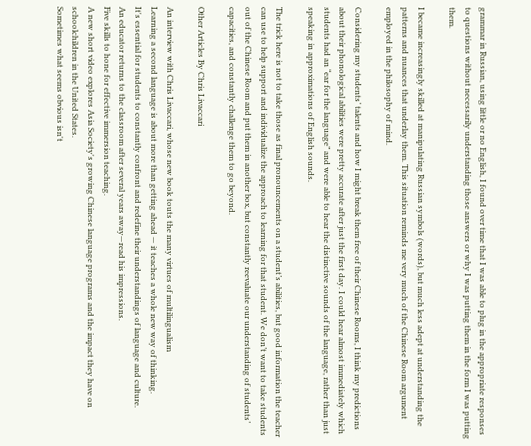grammar in Russian, using little or no English, I found over time that I was able to plug in the appropriate responses to questions without necessarily understanding those answers or why I was putting them in the form I was putting them.

I became increasingly skilled at manipulating Russian symbols (words), but much less adept at understanding the patterns and nuances that underlay them. This situation reminds me very much of the Chinese Room argument employed in the philosophy of mind.

Considering my students’ talents and how I might break them free of their Chinese Rooms, I think my predictions about their phonological abilities were pretty accurate after just the first day. I could hear almost immediately which students had an “ear for the language” and were able to hear the distinctive sounds of the language, rather than just speaking in approximations of English sounds.

The trick here is not to take those as final pronouncements on a student’s abilities, but good information the teacher can use to help support and individualize the approach to learning for that student. We don’t want to take students out of the Chinese Room and put them in another box, but constantly reevaluate our understanding of students’ capacities, and constantly challenge them to go beyond.

Other Articles By Chris Livaccari

An interview with Chris Livaccari, whose new book touts the many virtues of multilingualism
Learning a second language is about more than getting ahead — it teaches a whole new way of thinking.
It's essential for students to constantly confront and redefine their understandings of language and culture.
An educator returns to the classroom after several years away—read his impressions.
Five skills to hone for effective immersion teaching.
A new short video explores Asia Society's growing Chinese language programs and the impact they have on schoolchildren in the United States.
Sometimes what seems obvious isn't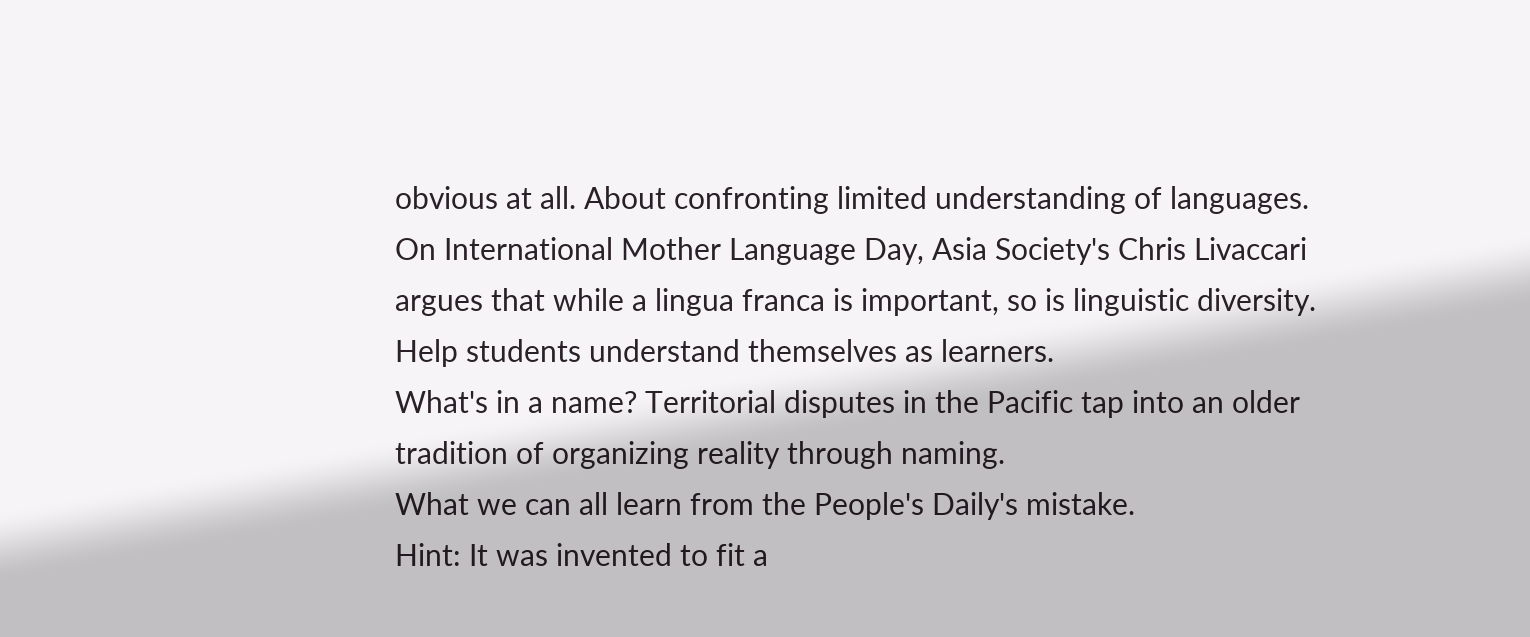obvious at all. About confronting limited understanding of languages.
On International Mother Language Day, Asia Society's Chris Livaccari argues that while a lingua franca is important, so is linguistic diversity.
Help students understand themselves as learners.
What's in a name? Territorial disputes in the Pacific tap into an older tradition of organizing reality through naming.
What we can all learn from the People's Daily's mistake.
Hint: It was invented to fit a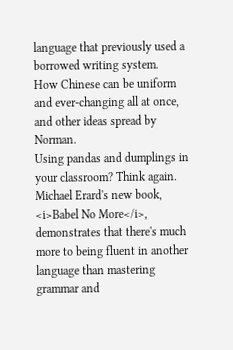language that previously used a borrowed writing system.
How Chinese can be uniform and ever-changing all at once, and other ideas spread by Norman.
Using pandas and dumplings in your classroom? Think again.
Michael Erard's new book, <i>Babel No More</i>, demonstrates that there's much more to being fluent in another language than mastering grammar and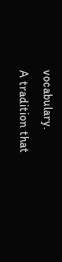vocabulary.
A tradition that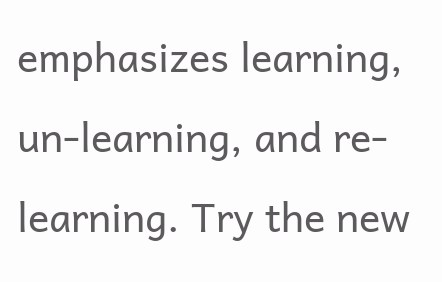emphasizes learning, un-learning, and re-learning. Try the new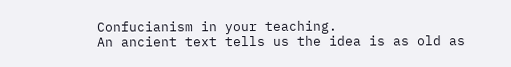Confucianism in your teaching.
An ancient text tells us the idea is as old as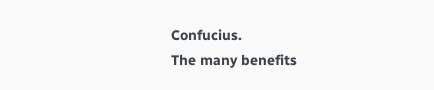Confucius.
The many benefits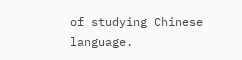of studying Chinese language.